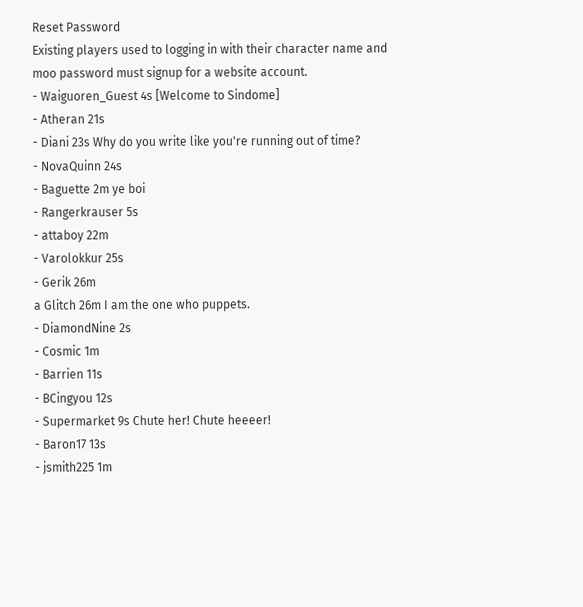Reset Password
Existing players used to logging in with their character name and moo password must signup for a website account.
- Waiguoren_Guest 4s [Welcome to Sindome]
- Atheran 21s
- Diani 23s Why do you write like you're running out of time?
- NovaQuinn 24s
- Baguette 2m ye boi
- Rangerkrauser 5s
- attaboy 22m
- Varolokkur 25s
- Gerik 26m
a Glitch 26m I am the one who puppets.
- DiamondNine 2s
- Cosmic 1m
- Barrien 11s
- BCingyou 12s
- Supermarket 9s Chute her! Chute heeeer!
- Baron17 13s
- jsmith225 1m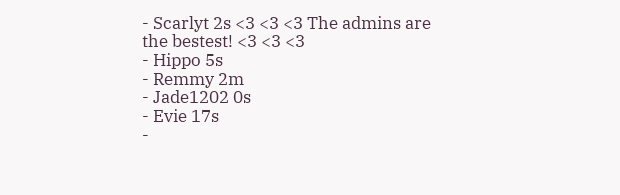- Scarlyt 2s <3 <3 <3 The admins are the bestest! <3 <3 <3
- Hippo 5s
- Remmy 2m
- Jade1202 0s
- Evie 17s
-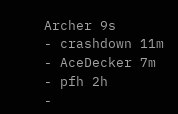Archer 9s
- crashdown 11m
- AceDecker 7m
- pfh 2h
-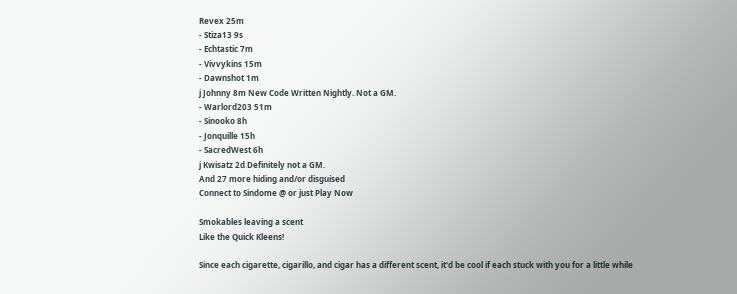Revex 25m
- Stiza13 9s
- Echtastic 7m
- Vivvykins 15m
- Dawnshot 1m
j Johnny 8m New Code Written Nightly. Not a GM.
- Warlord203 51m
- Sinooko 8h
- Jonquille 15h
- SacredWest 6h
j Kwisatz 2d Definitely not a GM.
And 27 more hiding and/or disguised
Connect to Sindome @ or just Play Now

Smokables leaving a scent
Like the Quick Kleens!

Since each cigarette, cigarillo, and cigar has a different scent, it'd be cool if each stuck with you for a little while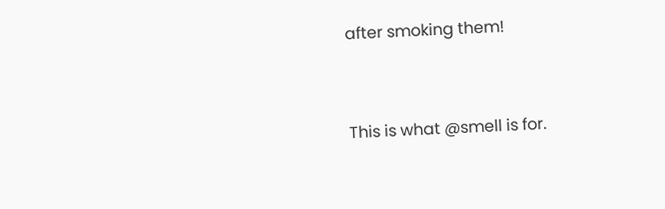after smoking them!



This is what @smell is for.